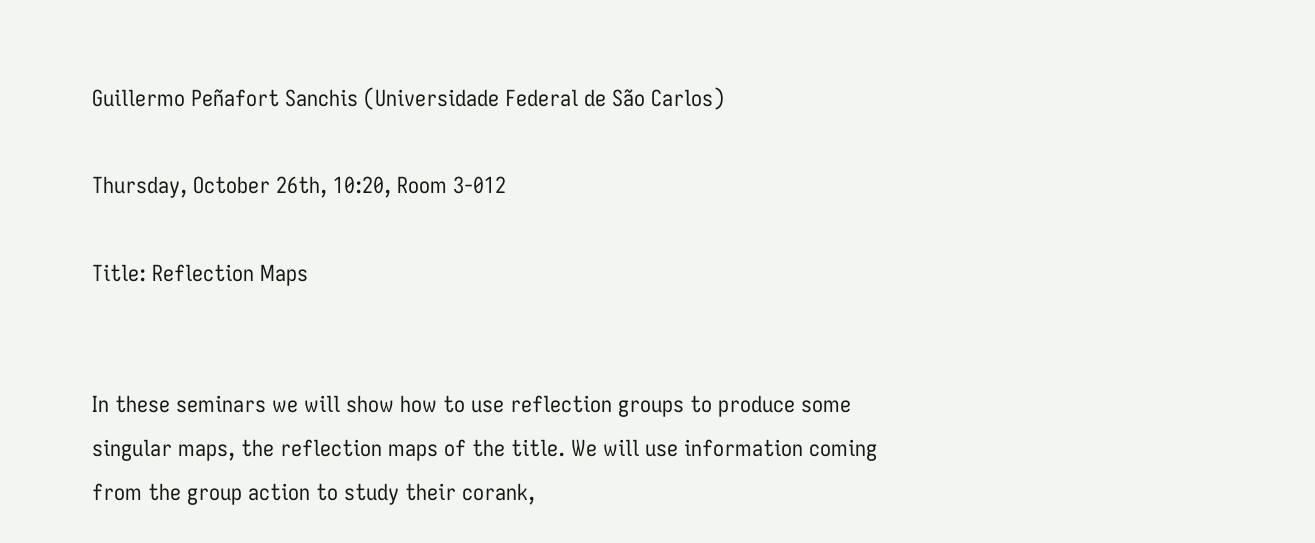Guillermo Peñafort Sanchis (Universidade Federal de São Carlos)

Thursday, October 26th, 10:20, Room 3-012

Title: Reflection Maps


In these seminars we will show how to use reflection groups to produce some singular maps, the reflection maps of the title. We will use information coming from the group action to study their corank,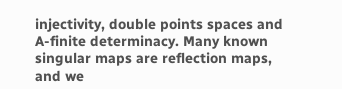injectivity, double points spaces and A-finite determinacy. Many known singular maps are reflection maps, and we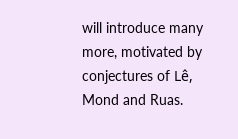will introduce many more, motivated by conjectures of Lê, Mond and Ruas.